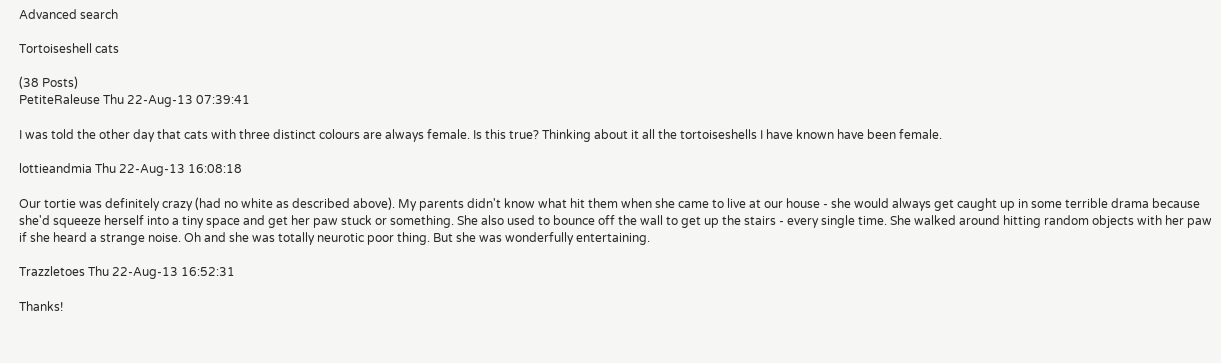Advanced search

Tortoiseshell cats

(38 Posts)
PetiteRaleuse Thu 22-Aug-13 07:39:41

I was told the other day that cats with three distinct colours are always female. Is this true? Thinking about it all the tortoiseshells I have known have been female.

lottieandmia Thu 22-Aug-13 16:08:18

Our tortie was definitely crazy (had no white as described above). My parents didn't know what hit them when she came to live at our house - she would always get caught up in some terrible drama because she'd squeeze herself into a tiny space and get her paw stuck or something. She also used to bounce off the wall to get up the stairs - every single time. She walked around hitting random objects with her paw if she heard a strange noise. Oh and she was totally neurotic poor thing. But she was wonderfully entertaining.

Trazzletoes Thu 22-Aug-13 16:52:31

Thanks!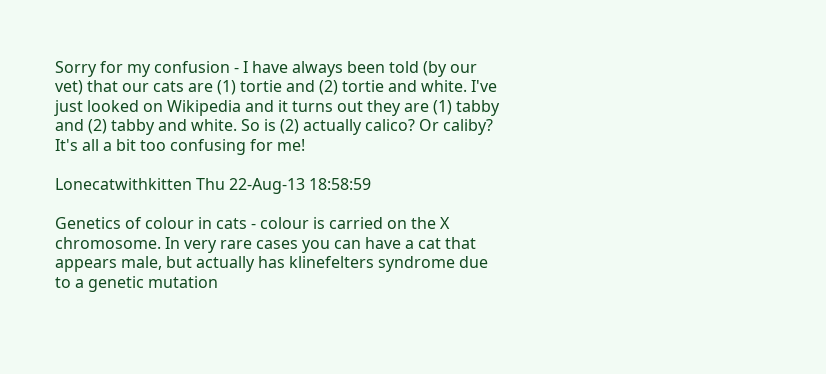Sorry for my confusion - I have always been told (by our vet) that our cats are (1) tortie and (2) tortie and white. I've just looked on Wikipedia and it turns out they are (1) tabby and (2) tabby and white. So is (2) actually calico? Or caliby? It's all a bit too confusing for me!

Lonecatwithkitten Thu 22-Aug-13 18:58:59

Genetics of colour in cats - colour is carried on the X chromosome. In very rare cases you can have a cat that appears male, but actually has klinefelters syndrome due to a genetic mutation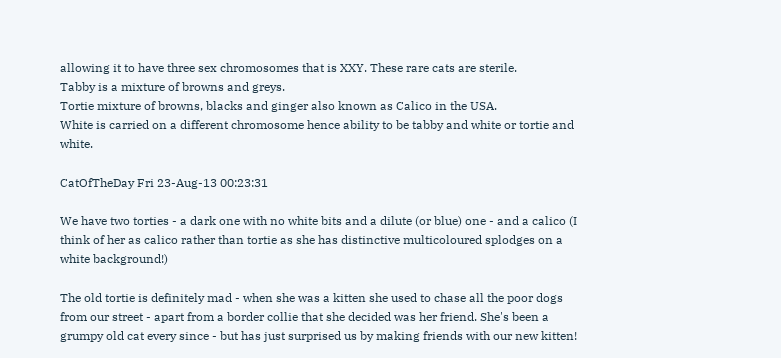allowing it to have three sex chromosomes that is XXY. These rare cats are sterile.
Tabby is a mixture of browns and greys.
Tortie mixture of browns, blacks and ginger also known as Calico in the USA.
White is carried on a different chromosome hence ability to be tabby and white or tortie and white.

CatOfTheDay Fri 23-Aug-13 00:23:31

We have two torties - a dark one with no white bits and a dilute (or blue) one - and a calico (I think of her as calico rather than tortie as she has distinctive multicoloured splodges on a white background!)

The old tortie is definitely mad - when she was a kitten she used to chase all the poor dogs from our street - apart from a border collie that she decided was her friend. She's been a grumpy old cat every since - but has just surprised us by making friends with our new kitten!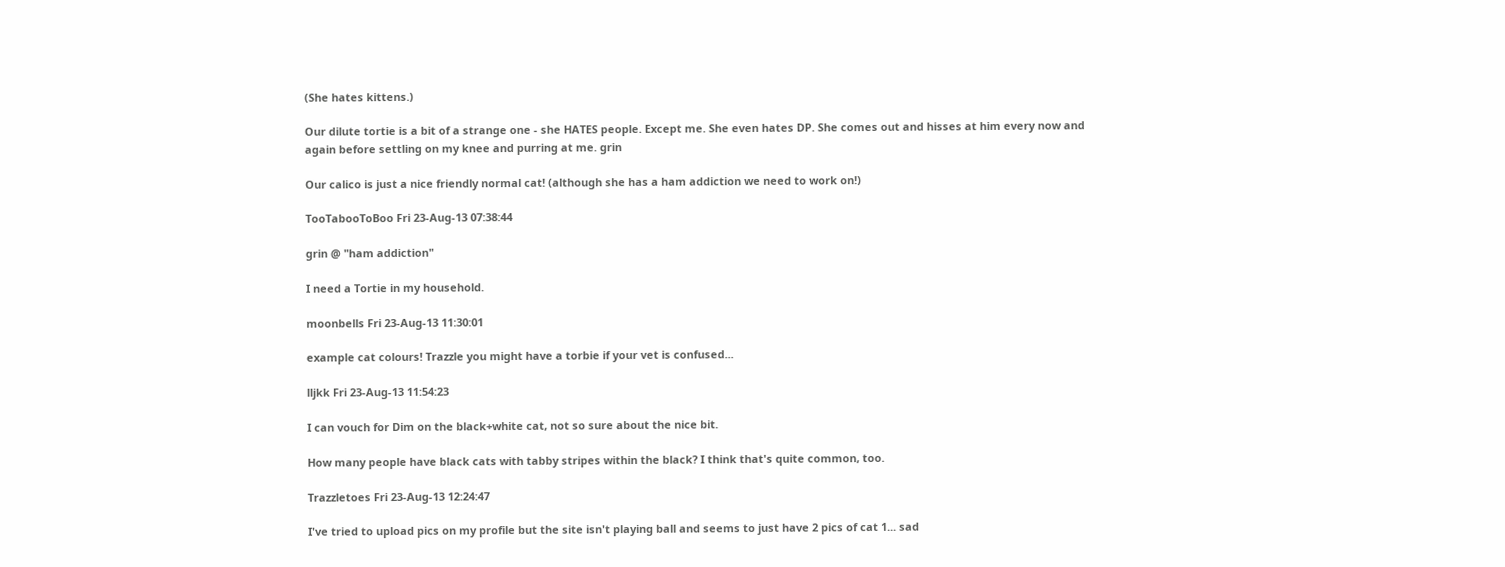(She hates kittens.)

Our dilute tortie is a bit of a strange one - she HATES people. Except me. She even hates DP. She comes out and hisses at him every now and again before settling on my knee and purring at me. grin

Our calico is just a nice friendly normal cat! (although she has a ham addiction we need to work on!)

TooTabooToBoo Fri 23-Aug-13 07:38:44

grin @ "ham addiction"

I need a Tortie in my household.

moonbells Fri 23-Aug-13 11:30:01

example cat colours! Trazzle you might have a torbie if your vet is confused...

lljkk Fri 23-Aug-13 11:54:23

I can vouch for Dim on the black+white cat, not so sure about the nice bit.

How many people have black cats with tabby stripes within the black? I think that's quite common, too.

Trazzletoes Fri 23-Aug-13 12:24:47

I've tried to upload pics on my profile but the site isn't playing ball and seems to just have 2 pics of cat 1... sad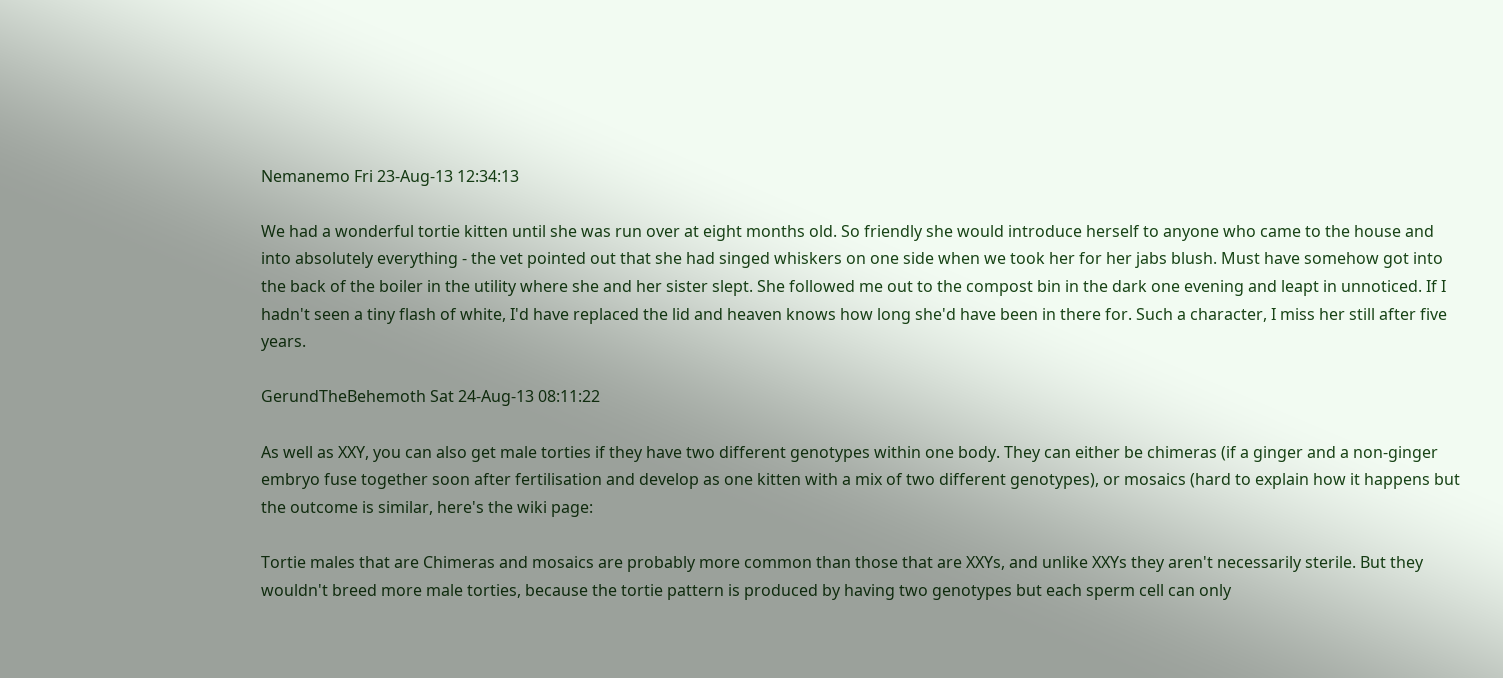Nemanemo Fri 23-Aug-13 12:34:13

We had a wonderful tortie kitten until she was run over at eight months old. So friendly she would introduce herself to anyone who came to the house and into absolutely everything - the vet pointed out that she had singed whiskers on one side when we took her for her jabs blush. Must have somehow got into the back of the boiler in the utility where she and her sister slept. She followed me out to the compost bin in the dark one evening and leapt in unnoticed. If I hadn't seen a tiny flash of white, I'd have replaced the lid and heaven knows how long she'd have been in there for. Such a character, I miss her still after five years.

GerundTheBehemoth Sat 24-Aug-13 08:11:22

As well as XXY, you can also get male torties if they have two different genotypes within one body. They can either be chimeras (if a ginger and a non-ginger embryo fuse together soon after fertilisation and develop as one kitten with a mix of two different genotypes), or mosaics (hard to explain how it happens but the outcome is similar, here's the wiki page:

Tortie males that are Chimeras and mosaics are probably more common than those that are XXYs, and unlike XXYs they aren't necessarily sterile. But they wouldn't breed more male torties, because the tortie pattern is produced by having two genotypes but each sperm cell can only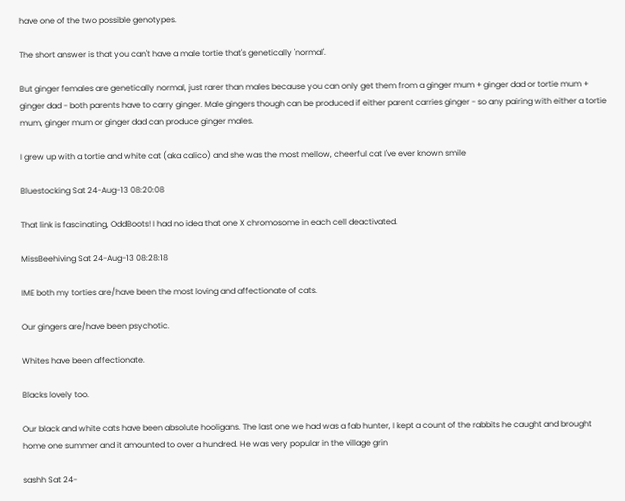have one of the two possible genotypes.

The short answer is that you can't have a male tortie that's genetically 'normal'.

But ginger females are genetically normal, just rarer than males because you can only get them from a ginger mum + ginger dad or tortie mum + ginger dad - both parents have to carry ginger. Male gingers though can be produced if either parent carries ginger - so any pairing with either a tortie mum, ginger mum or ginger dad can produce ginger males.

I grew up with a tortie and white cat (aka calico) and she was the most mellow, cheerful cat I've ever known smile

Bluestocking Sat 24-Aug-13 08:20:08

That link is fascinating, OddBoots! I had no idea that one X chromosome in each cell deactivated.

MissBeehiving Sat 24-Aug-13 08:28:18

IME both my torties are/have been the most loving and affectionate of cats.

Our gingers are/have been psychotic.

Whites have been affectionate.

Blacks lovely too.

Our black and white cats have been absolute hooligans. The last one we had was a fab hunter, I kept a count of the rabbits he caught and brought home one summer and it amounted to over a hundred. He was very popular in the village grin

sashh Sat 24-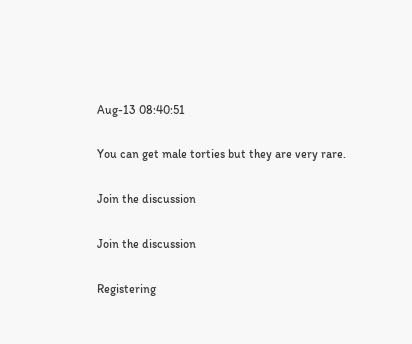Aug-13 08:40:51

You can get male torties but they are very rare.

Join the discussion

Join the discussion

Registering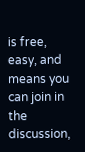is free, easy, and means you can join in the discussion,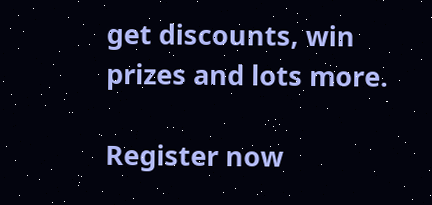get discounts, win prizes and lots more.

Register now